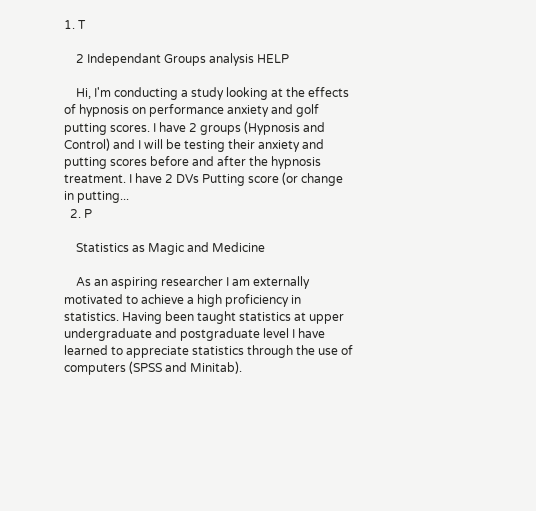1. T

    2 Independant Groups analysis HELP

    Hi, I'm conducting a study looking at the effects of hypnosis on performance anxiety and golf putting scores. I have 2 groups (Hypnosis and Control) and I will be testing their anxiety and putting scores before and after the hypnosis treatment. I have 2 DVs Putting score (or change in putting...
  2. P

    Statistics as Magic and Medicine

    As an aspiring researcher I am externally motivated to achieve a high proficiency in statistics. Having been taught statistics at upper undergraduate and postgraduate level I have learned to appreciate statistics through the use of computers (SPSS and Minitab).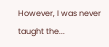However, I was never taught the...